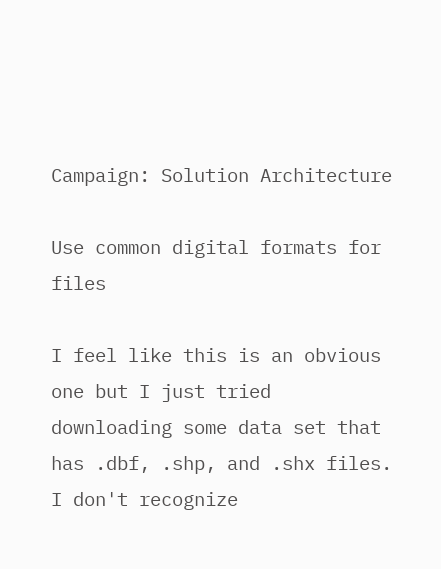Campaign: Solution Architecture

Use common digital formats for files

I feel like this is an obvious one but I just tried downloading some data set that has .dbf, .shp, and .shx files. I don't recognize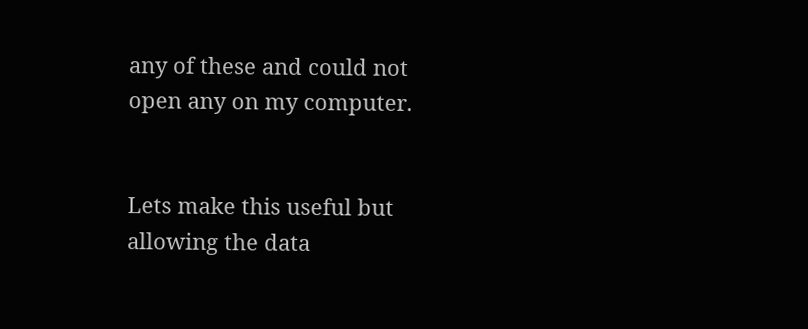any of these and could not open any on my computer.


Lets make this useful but allowing the data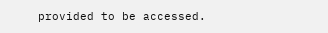provided to be accessed.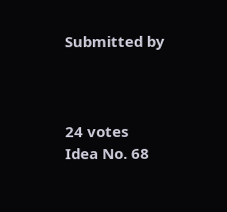Submitted by



24 votes
Idea No. 68